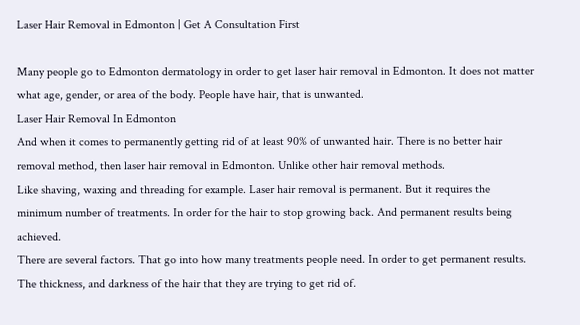Laser Hair Removal in Edmonton | Get A Consultation First

Many people go to Edmonton dermatology in order to get laser hair removal in Edmonton. It does not matter what age, gender, or area of the body. People have hair, that is unwanted.
Laser Hair Removal In Edmonton
And when it comes to permanently getting rid of at least 90% of unwanted hair. There is no better hair removal method, then laser hair removal in Edmonton. Unlike other hair removal methods.
Like shaving, waxing and threading for example. Laser hair removal is permanent. But it requires the minimum number of treatments. In order for the hair to stop growing back. And permanent results being achieved.
There are several factors. That go into how many treatments people need. In order to get permanent results. The thickness, and darkness of the hair that they are trying to get rid of.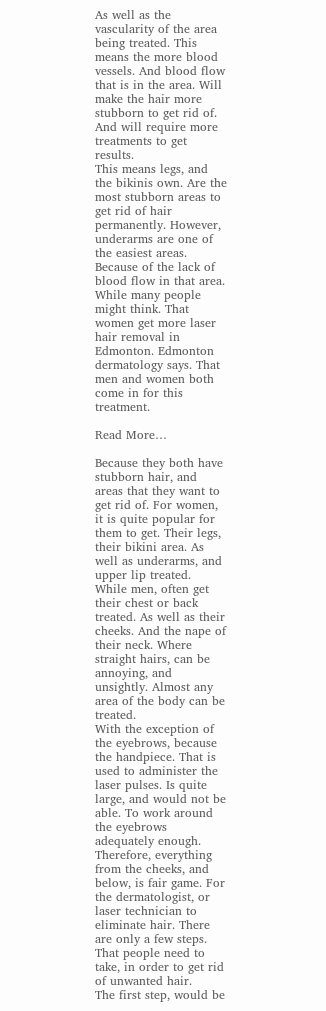As well as the vascularity of the area being treated. This means the more blood vessels. And blood flow that is in the area. Will make the hair more stubborn to get rid of. And will require more treatments to get results.
This means legs, and the bikinis own. Are the most stubborn areas to get rid of hair permanently. However, underarms are one of the easiest areas. Because of the lack of blood flow in that area.
While many people might think. That women get more laser hair removal in Edmonton. Edmonton dermatology says. That men and women both come in for this treatment.

Read More…

Because they both have stubborn hair, and areas that they want to get rid of. For women, it is quite popular for them to get. Their legs, their bikini area. As well as underarms, and upper lip treated.
While men, often get their chest or back treated. As well as their cheeks. And the nape of their neck. Where straight hairs, can be annoying, and unsightly. Almost any area of the body can be treated.
With the exception of the eyebrows, because the handpiece. That is used to administer the laser pulses. Is quite large, and would not be able. To work around the eyebrows adequately enough.
Therefore, everything from the cheeks, and below, is fair game. For the dermatologist, or laser technician to eliminate hair. There are only a few steps. That people need to take, in order to get rid of unwanted hair.
The first step, would be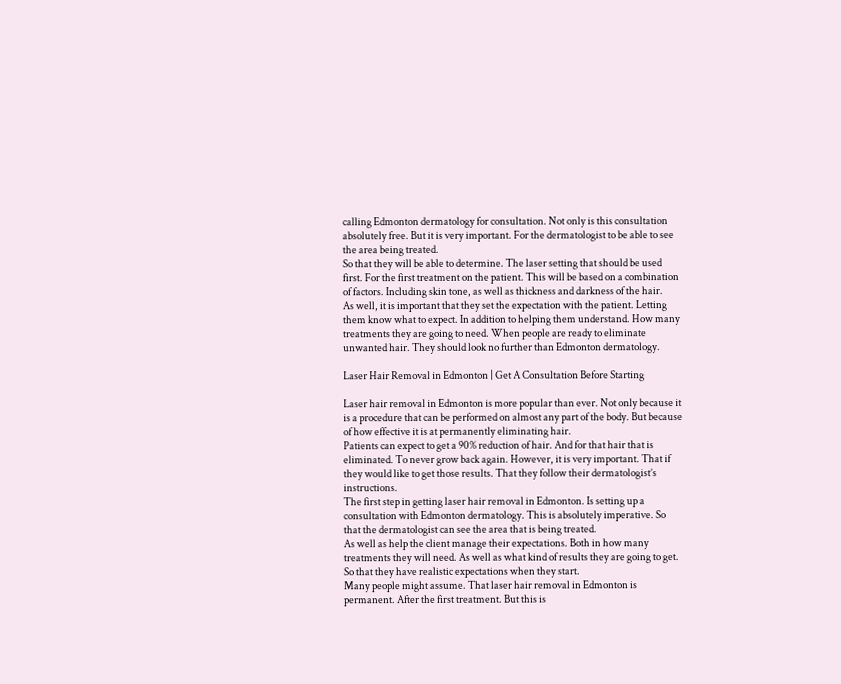calling Edmonton dermatology for consultation. Not only is this consultation absolutely free. But it is very important. For the dermatologist to be able to see the area being treated.
So that they will be able to determine. The laser setting that should be used first. For the first treatment on the patient. This will be based on a combination of factors. Including skin tone, as well as thickness and darkness of the hair.
As well, it is important that they set the expectation with the patient. Letting them know what to expect. In addition to helping them understand. How many treatments they are going to need. When people are ready to eliminate unwanted hair. They should look no further than Edmonton dermatology.

Laser Hair Removal in Edmonton | Get A Consultation Before Starting

Laser hair removal in Edmonton is more popular than ever. Not only because it is a procedure that can be performed on almost any part of the body. But because of how effective it is at permanently eliminating hair.
Patients can expect to get a 90% reduction of hair. And for that hair that is eliminated. To never grow back again. However, it is very important. That if they would like to get those results. That they follow their dermatologist’s instructions.
The first step in getting laser hair removal in Edmonton. Is setting up a consultation with Edmonton dermatology. This is absolutely imperative. So that the dermatologist can see the area that is being treated.
As well as help the client manage their expectations. Both in how many treatments they will need. As well as what kind of results they are going to get. So that they have realistic expectations when they start.
Many people might assume. That laser hair removal in Edmonton is permanent. After the first treatment. But this is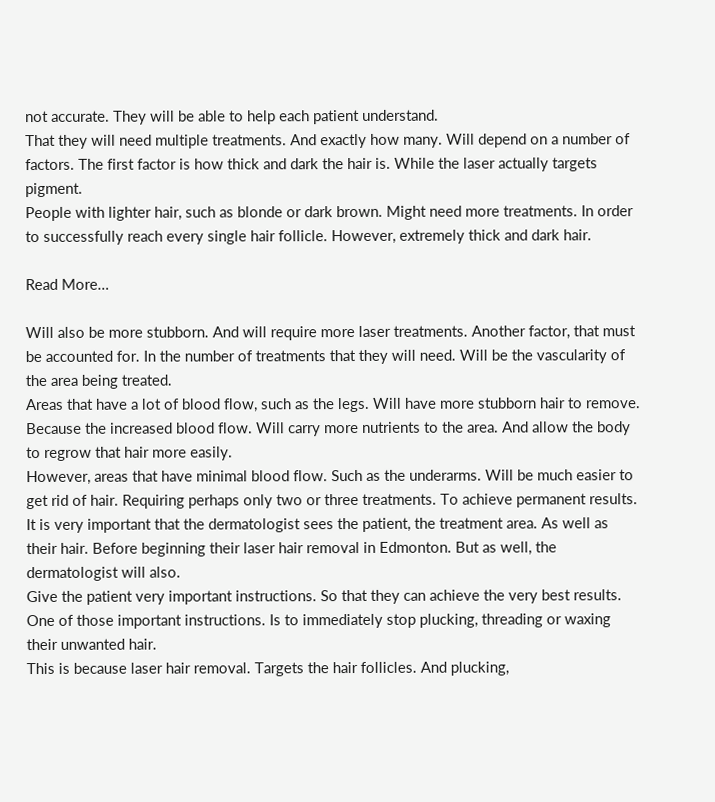not accurate. They will be able to help each patient understand.
That they will need multiple treatments. And exactly how many. Will depend on a number of factors. The first factor is how thick and dark the hair is. While the laser actually targets pigment.
People with lighter hair, such as blonde or dark brown. Might need more treatments. In order to successfully reach every single hair follicle. However, extremely thick and dark hair.

Read More…

Will also be more stubborn. And will require more laser treatments. Another factor, that must be accounted for. In the number of treatments that they will need. Will be the vascularity of the area being treated.
Areas that have a lot of blood flow, such as the legs. Will have more stubborn hair to remove. Because the increased blood flow. Will carry more nutrients to the area. And allow the body to regrow that hair more easily.
However, areas that have minimal blood flow. Such as the underarms. Will be much easier to get rid of hair. Requiring perhaps only two or three treatments. To achieve permanent results.
It is very important that the dermatologist sees the patient, the treatment area. As well as their hair. Before beginning their laser hair removal in Edmonton. But as well, the dermatologist will also.
Give the patient very important instructions. So that they can achieve the very best results. One of those important instructions. Is to immediately stop plucking, threading or waxing their unwanted hair.
This is because laser hair removal. Targets the hair follicles. And plucking,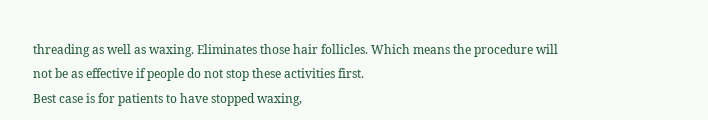threading as well as waxing. Eliminates those hair follicles. Which means the procedure will not be as effective if people do not stop these activities first.
Best case is for patients to have stopped waxing,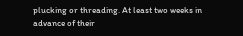plucking or threading. At least two weeks in advance of their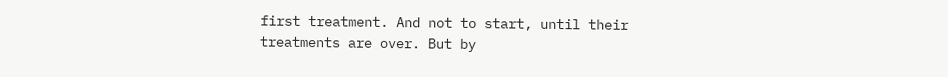first treatment. And not to start, until their treatments are over. But by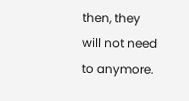then, they will not need to anymore.